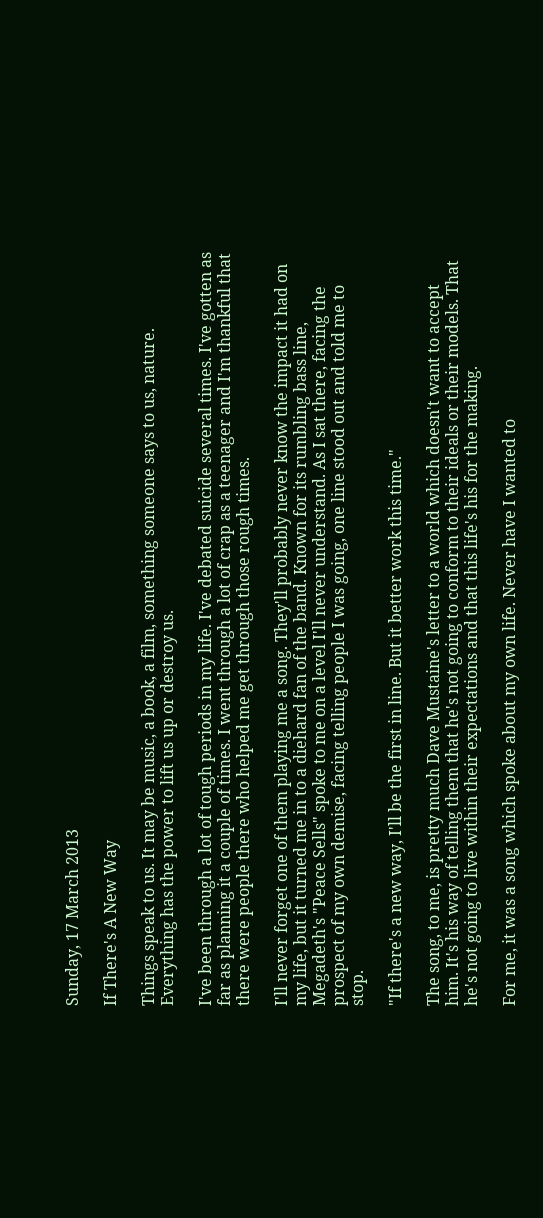Sunday, 17 March 2013

If There's A New Way

Things speak to us. It may be music, a book, a film, something someone says to us, nature. Everything has the power to lift us up or destroy us.

I've been through a lot of tough periods in my life. I've debated suicide several times. I've gotten as far as planning it a couple of times. I went through a lot of crap as a teenager and I'm thankful that there were people there who helped me get through those rough times.

I'll never forget one of them playing me a song. They'll probably never know the impact it had on my life, but it turned me in to a diehard fan of the band. Known for its rumbling bass line, Megadeth's "Peace Sells" spoke to me on a level I'll never understand. As I sat there, facing the prospect of my own demise, facing telling people I was going, one line stood out and told me to stop.

"If there's a new way, I'll be the first in line. But it better work this time."

The song, to me, is pretty much Dave Mustaine's letter to a world which doesn't want to accept him. It's his way of telling them that he's not going to conform to their ideals or their models. That he's not going to live within their expectations and that this life's his for the making.

For me, it was a song which spoke about my own life. Never have I wanted to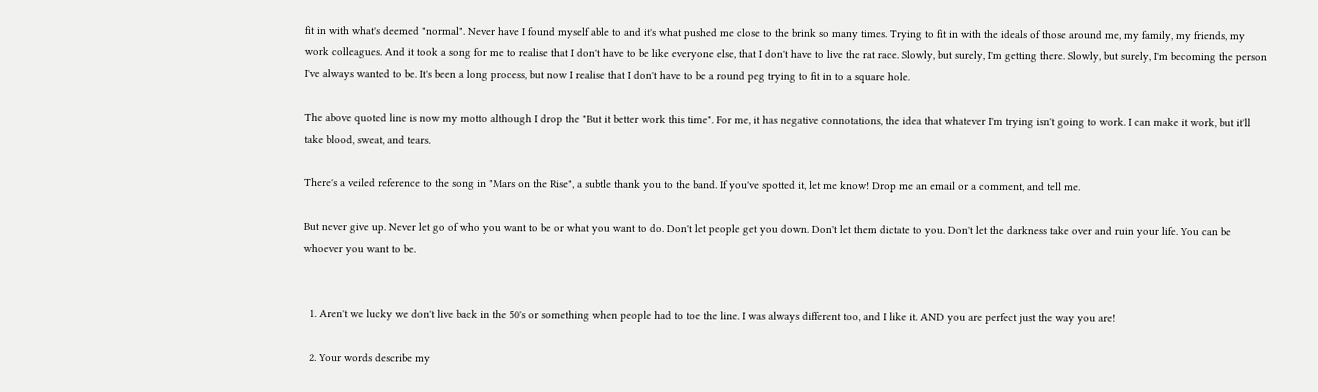fit in with what's deemed "normal". Never have I found myself able to and it's what pushed me close to the brink so many times. Trying to fit in with the ideals of those around me, my family, my friends, my work colleagues. And it took a song for me to realise that I don't have to be like everyone else, that I don't have to live the rat race. Slowly, but surely, I'm getting there. Slowly, but surely, I'm becoming the person I've always wanted to be. It's been a long process, but now I realise that I don't have to be a round peg trying to fit in to a square hole.

The above quoted line is now my motto although I drop the "But it better work this time". For me, it has negative connotations, the idea that whatever I'm trying isn't going to work. I can make it work, but it'll take blood, sweat, and tears.

There's a veiled reference to the song in "Mars on the Rise", a subtle thank you to the band. If you've spotted it, let me know! Drop me an email or a comment, and tell me.

But never give up. Never let go of who you want to be or what you want to do. Don't let people get you down. Don't let them dictate to you. Don't let the darkness take over and ruin your life. You can be whoever you want to be.


  1. Aren't we lucky we don't live back in the 50's or something when people had to toe the line. I was always different too, and I like it. AND you are perfect just the way you are!

  2. Your words describe my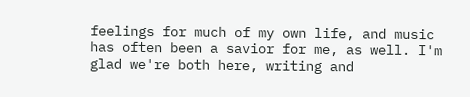feelings for much of my own life, and music has often been a savior for me, as well. I'm glad we're both here, writing and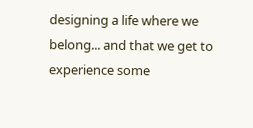designing a life where we belong... and that we get to experience some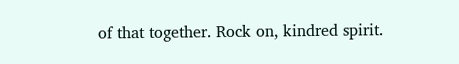of that together. Rock on, kindred spirit.